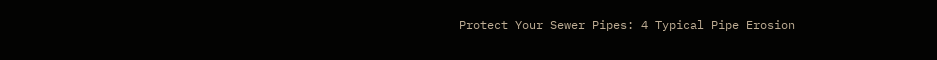Protect Your Sewer Pipes: 4 Typical Pipe Erosion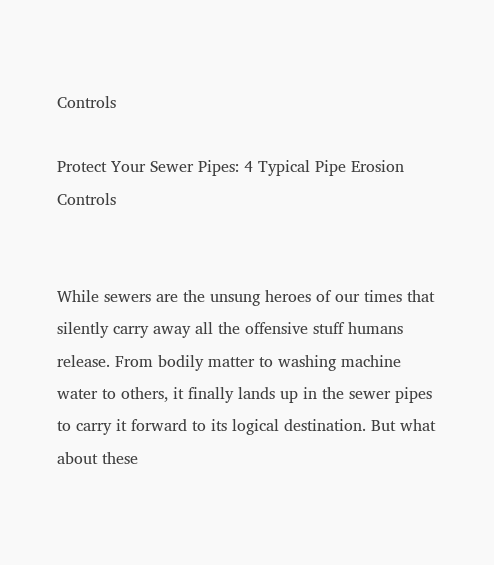Controls

Protect Your Sewer Pipes: 4 Typical Pipe Erosion Controls


While sewers are the unsung heroes of our times that silently carry away all the offensive stuff humans release. From bodily matter to washing machine water to others, it finally lands up in the sewer pipes to carry it forward to its logical destination. But what about these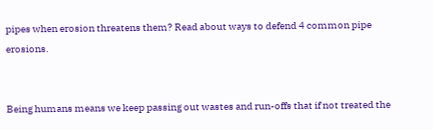pipes when erosion threatens them? Read about ways to defend 4 common pipe erosions.


Being humans means we keep passing out wastes and run-offs that if not treated the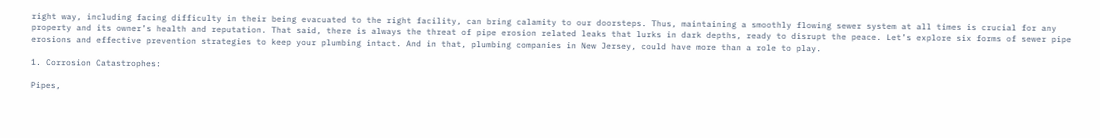right way, including facing difficulty in their being evacuated to the right facility, can bring calamity to our doorsteps. Thus, maintaining a smoothly flowing sewer system at all times is crucial for any property and its owner’s health and reputation. That said, there is always the threat of pipe erosion related leaks that lurks in dark depths, ready to disrupt the peace. Let’s explore six forms of sewer pipe erosions and effective prevention strategies to keep your plumbing intact. And in that, plumbing companies in New Jersey, could have more than a role to play.

1. Corrosion Catastrophes:

Pipes,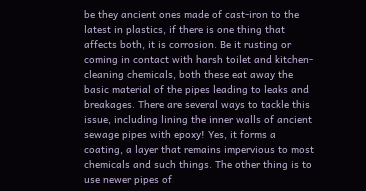be they ancient ones made of cast-iron to the latest in plastics, if there is one thing that affects both, it is corrosion. Be it rusting or coming in contact with harsh toilet and kitchen-cleaning chemicals, both these eat away the basic material of the pipes leading to leaks and breakages. There are several ways to tackle this issue, including lining the inner walls of ancient sewage pipes with epoxy! Yes, it forms a coating, a layer that remains impervious to most chemicals and such things. The other thing is to use newer pipes of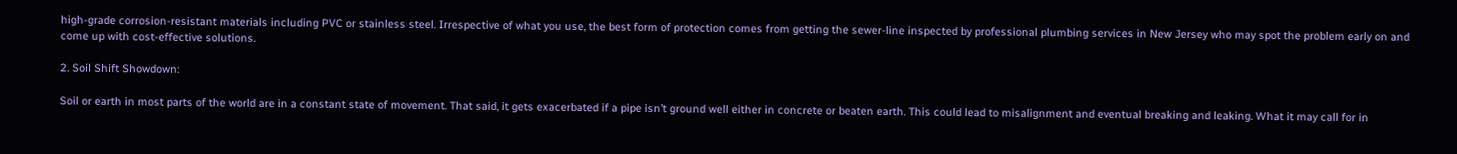high-grade corrosion-resistant materials including PVC or stainless steel. Irrespective of what you use, the best form of protection comes from getting the sewer-line inspected by professional plumbing services in New Jersey who may spot the problem early on and come up with cost-effective solutions.

2. Soil Shift Showdown:

Soil or earth in most parts of the world are in a constant state of movement. That said, it gets exacerbated if a pipe isn’t ground well either in concrete or beaten earth. This could lead to misalignment and eventual breaking and leaking. What it may call for in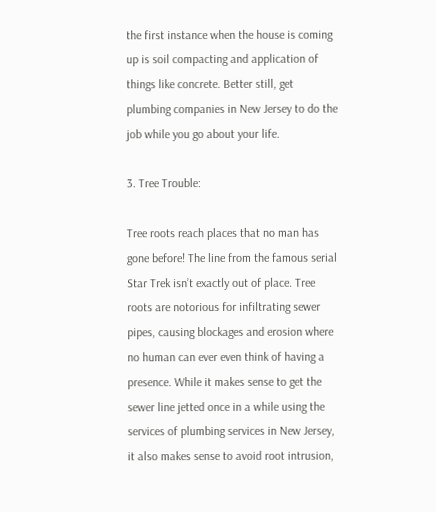the first instance when the house is coming up is soil compacting and application of things like concrete. Better still, get plumbing companies in New Jersey to do the job while you go about your life.

3. Tree Trouble:

Tree roots reach places that no man has gone before! The line from the famous serial Star Trek isn’t exactly out of place. Tree roots are notorious for infiltrating sewer pipes, causing blockages and erosion where no human can ever even think of having a presence. While it makes sense to get the sewer line jetted once in a while using the services of plumbing services in New Jersey, it also makes sense to avoid root intrusion,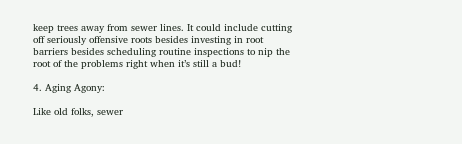keep trees away from sewer lines. It could include cutting off seriously offensive roots besides investing in root barriers besides scheduling routine inspections to nip the root of the problems right when it’s still a bud!

4. Aging Agony:

Like old folks, sewer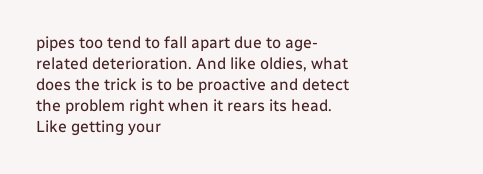pipes too tend to fall apart due to age-related deterioration. And like oldies, what does the trick is to be proactive and detect the problem right when it rears its head. Like getting your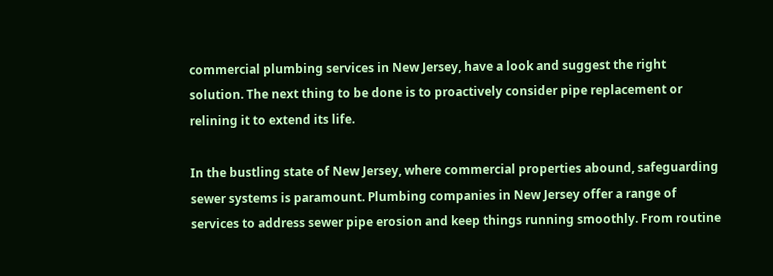commercial plumbing services in New Jersey, have a look and suggest the right solution. The next thing to be done is to proactively consider pipe replacement or relining it to extend its life.

In the bustling state of New Jersey, where commercial properties abound, safeguarding sewer systems is paramount. Plumbing companies in New Jersey offer a range of services to address sewer pipe erosion and keep things running smoothly. From routine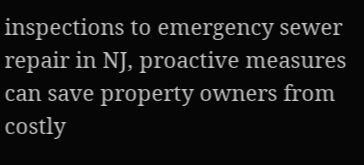inspections to emergency sewer repair in NJ, proactive measures can save property owners from costly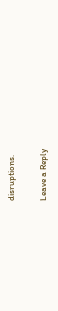disruptions.


Leave a Reply